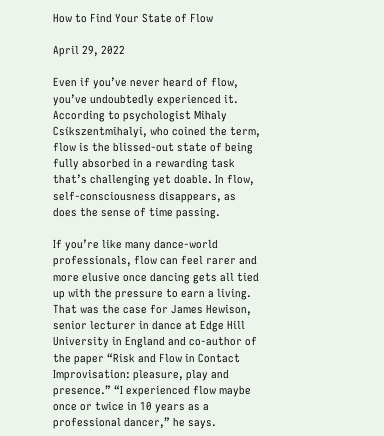How to Find Your State of Flow

April 29, 2022

Even if you’ve never heard of flow, you’ve undoubtedly experienced it. According to psychologist Mihaly Csíkszentmihalyi, who coined the term, flow is the blissed-out state of being fully absorbed in a rewarding task that’s challenging yet doable. In flow, self-consciousness disappears, as does the sense of time passing.

If you’re like many dance-world professionals, flow can feel rarer and more elusive once dancing gets all tied up with the pressure to earn a living. That was the case for James Hewison, senior lecturer in dance at Edge Hill University in England and co-author of the paper “Risk and Flow in Contact Improvisation: pleasure, play and presence.” “I experienced flow maybe once or twice in 10 years as a professional dancer,” he says.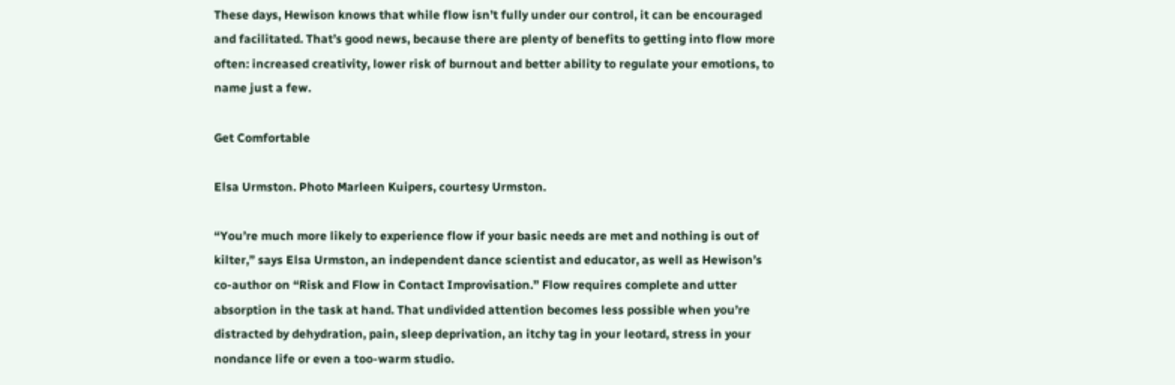These days, Hewison knows that while flow isn’t fully under our control, it can be encouraged and facilitated. That’s good news, because there are plenty of benefits to getting into flow more often: increased creativity, lower risk of burnout and better ability to regulate your emotions, to name just a few.

Get Comfortable

Elsa Urmston. Photo Marleen Kuipers, courtesy Urmston.

“You’re much more likely to experience flow if your basic needs are met and nothing is out of kilter,” says Elsa Urmston, an independent dance scientist and educator, as well as Hewison’s co-author on “Risk and Flow in Contact Improvisation.” Flow requires complete and utter absorption in the task at hand. That undivided attention becomes less possible when you’re distracted by dehydration, pain, sleep deprivation, an itchy tag in your leotard, stress in your nondance life or even a too-warm studio.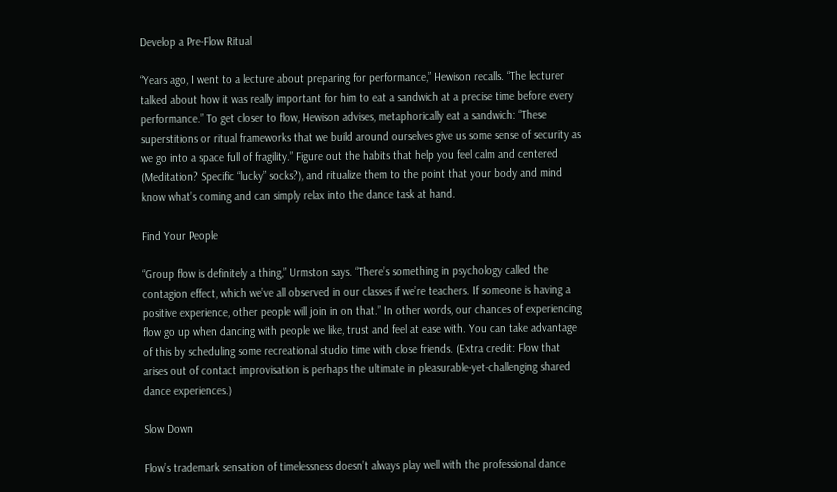Develop a Pre-Flow Ritual

“Years ago, I went to a lecture about preparing for performance,” Hewison recalls. “The lecturer talked about how it was really important for him to eat a sandwich at a precise time before every performance.” To get closer to flow, Hewison advises, metaphorically eat a sandwich: “These superstitions or ritual frameworks that we build around ourselves give us some sense of security as we go into a space full of fragility.” Figure out the habits that help you feel calm and centered (Meditation? Specific “lucky” socks?), and ritualize them to the point that your body and mind know what’s coming and can simply relax into the dance task at hand.

Find Your People

“Group flow is definitely a thing,” Urmston says. “There’s something in psychology called the contagion effect, which we’ve all observed in our classes if we’re teachers. If someone is having a positive experience, other people will join in on that.” In other words, our chances of experiencing flow go up when dancing with people we like, trust and feel at ease with. You can take advantage of this by scheduling some recreational studio time with close friends. (Extra credit: Flow that arises out of contact improvisation is perhaps the ultimate in pleasurable-yet-challenging shared dance experiences.)

Slow Down

Flow’s trademark sensation of timelessness doesn’t always play well with the professional dance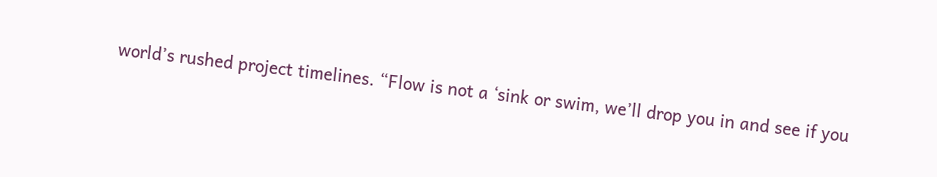world’s rushed project timelines. “Flow is not a ‘sink or swim, we’ll drop you in and see if you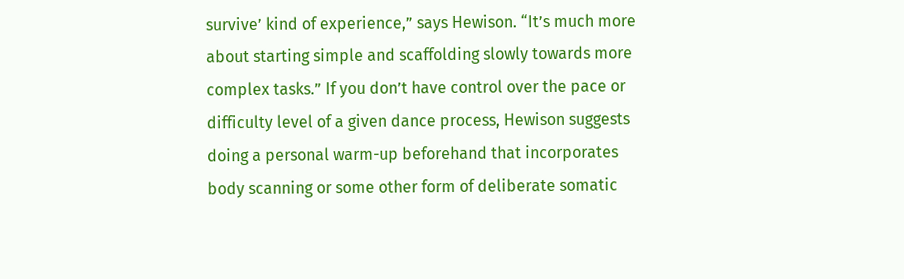survive’ kind of experience,” says Hewison. “It’s much more about starting simple and scaffolding slowly towards more complex tasks.” If you don’t have control over the pace or difficulty level of a given dance process, Hewison suggests doing a personal warm-up beforehand that incorporates body scanning or some other form of deliberate somatic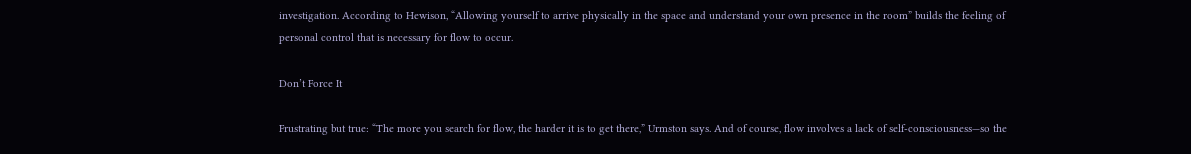investigation. According to Hewison, “Allowing yourself to arrive physically in the space and understand your own presence in the room” builds the feeling of personal control that is necessary for flow to occur.

Don’t Force It

Frustrating but true: “The more you search for flow, the harder it is to get there,” Urmston says. And of course, flow involves a lack of self-consciousness—so the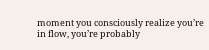moment you consciously realize you’re in flow, you’re probably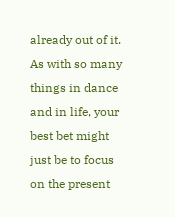already out of it. As with so many things in dance and in life, your best bet might just be to focus on the present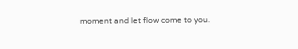moment and let flow come to you.